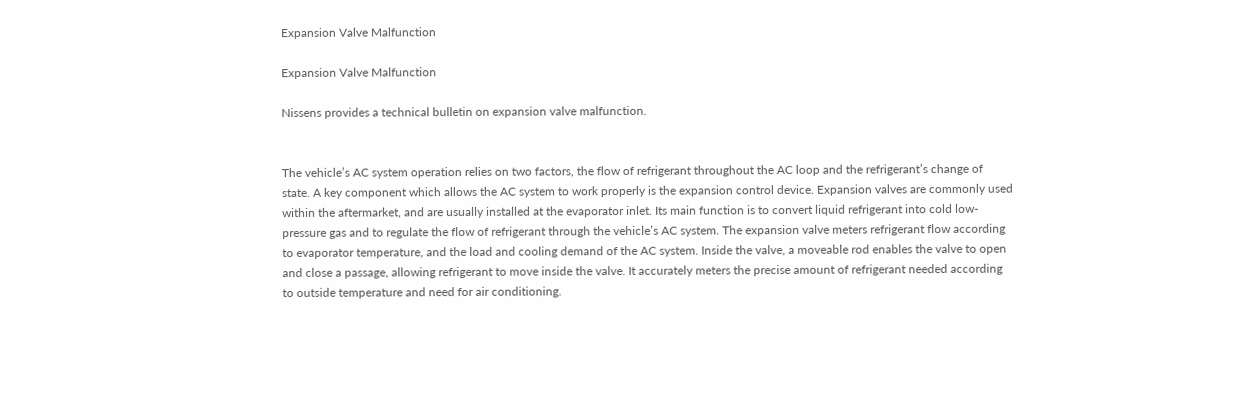Expansion Valve Malfunction

Expansion Valve Malfunction

Nissens provides a technical bulletin on expansion valve malfunction.


The vehicle’s AC system operation relies on two factors, the flow of refrigerant throughout the AC loop and the refrigerant’s change of state. A key component which allows the AC system to work properly is the expansion control device. Expansion valves are commonly used within the aftermarket, and are usually installed at the evaporator inlet. Its main function is to convert liquid refrigerant into cold low-pressure gas and to regulate the flow of refrigerant through the vehicle’s AC system. The expansion valve meters refrigerant flow according to evaporator temperature, and the load and cooling demand of the AC system. Inside the valve, a moveable rod enables the valve to open and close a passage, allowing refrigerant to move inside the valve. It accurately meters the precise amount of refrigerant needed according to outside temperature and need for air conditioning.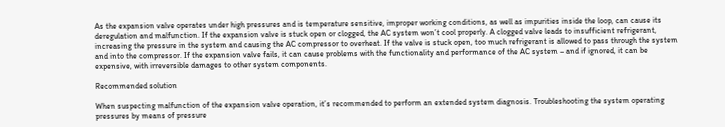As the expansion valve operates under high pressures and is temperature sensitive, improper working conditions, as well as impurities inside the loop, can cause its deregulation and malfunction. If the expansion valve is stuck open or clogged, the AC system won’t cool properly. A clogged valve leads to insufficient refrigerant, increasing the pressure in the system and causing the AC compressor to overheat. If the valve is stuck open, too much refrigerant is allowed to pass through the system and into the compressor. If the expansion valve fails, it can cause problems with the functionality and performance of the AC system – and if ignored, it can be expensive, with irreversible damages to other system components.

Recommended solution

When suspecting malfunction of the expansion valve operation, it’s recommended to perform an extended system diagnosis. Troubleshooting the system operating pressures by means of pressure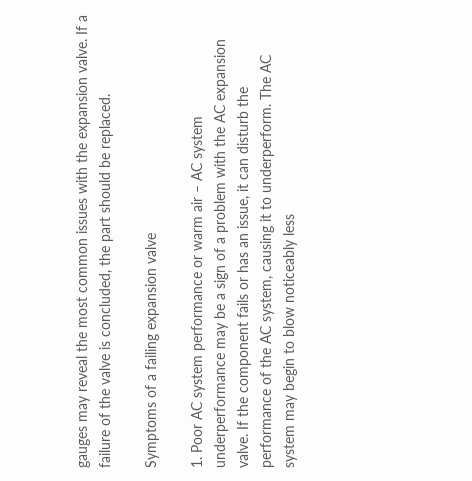gauges may reveal the most common issues with the expansion valve. If a failure of the valve is concluded, the part should be replaced.

Symptoms of a failing expansion valve

1. Poor AC system performance or warm air – AC system underperformance may be a sign of a problem with the AC expansion valve. If the component fails or has an issue, it can disturb the performance of the AC system, causing it to underperform. The AC system may begin to blow noticeably less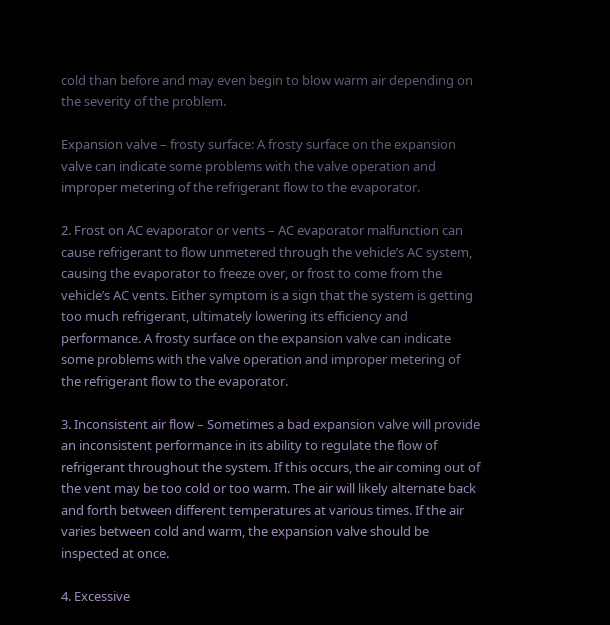cold than before and may even begin to blow warm air depending on the severity of the problem.

Expansion valve – frosty surface: A frosty surface on the expansion valve can indicate some problems with the valve operation and improper metering of the refrigerant flow to the evaporator.

2. Frost on AC evaporator or vents – AC evaporator malfunction can cause refrigerant to flow unmetered through the vehicle’s AC system, causing the evaporator to freeze over, or frost to come from the vehicle’s AC vents. Either symptom is a sign that the system is getting too much refrigerant, ultimately lowering its efficiency and performance. A frosty surface on the expansion valve can indicate some problems with the valve operation and improper metering of the refrigerant flow to the evaporator.

3. Inconsistent air flow – Sometimes a bad expansion valve will provide an inconsistent performance in its ability to regulate the flow of refrigerant throughout the system. If this occurs, the air coming out of the vent may be too cold or too warm. The air will likely alternate back and forth between different temperatures at various times. If the air varies between cold and warm, the expansion valve should be inspected at once.

4. Excessive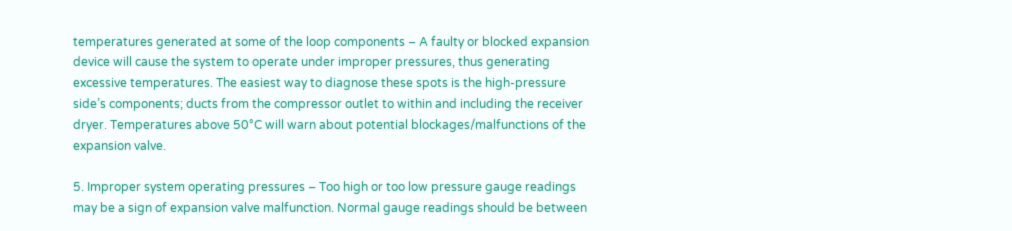temperatures generated at some of the loop components – A faulty or blocked expansion device will cause the system to operate under improper pressures, thus generating excessive temperatures. The easiest way to diagnose these spots is the high-pressure side’s components; ducts from the compressor outlet to within and including the receiver dryer. Temperatures above 50°C will warn about potential blockages/malfunctions of the expansion valve.

5. Improper system operating pressures – Too high or too low pressure gauge readings may be a sign of expansion valve malfunction. Normal gauge readings should be between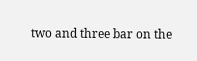two and three bar on the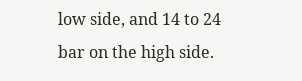low side, and 14 to 24 bar on the high side.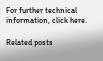For further technical information, click here.

Related posts